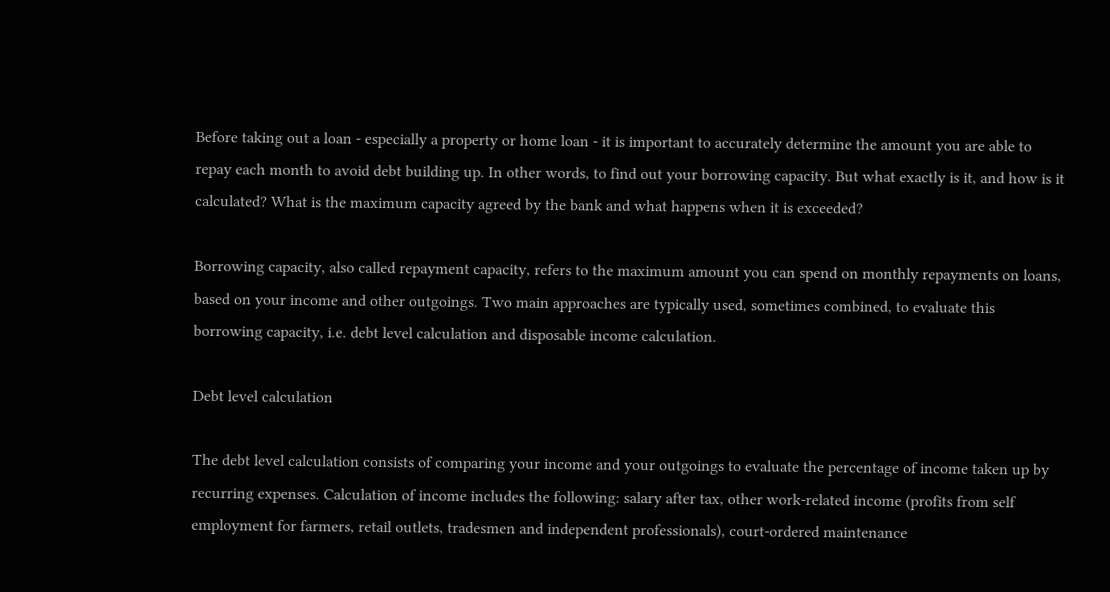Before taking out a loan - especially a property or home loan - it is important to accurately determine the amount you are able to repay each month to avoid debt building up. In other words, to find out your borrowing capacity. But what exactly is it, and how is it calculated? What is the maximum capacity agreed by the bank and what happens when it is exceeded?

Borrowing capacity, also called repayment capacity, refers to the maximum amount you can spend on monthly repayments on loans, based on your income and other outgoings. Two main approaches are typically used, sometimes combined, to evaluate this borrowing capacity, i.e. debt level calculation and disposable income calculation.

Debt level calculation

The debt level calculation consists of comparing your income and your outgoings to evaluate the percentage of income taken up by recurring expenses. Calculation of income includes the following: salary after tax, other work-related income (profits from self employment for farmers, retail outlets, tradesmen and independent professionals), court-ordered maintenance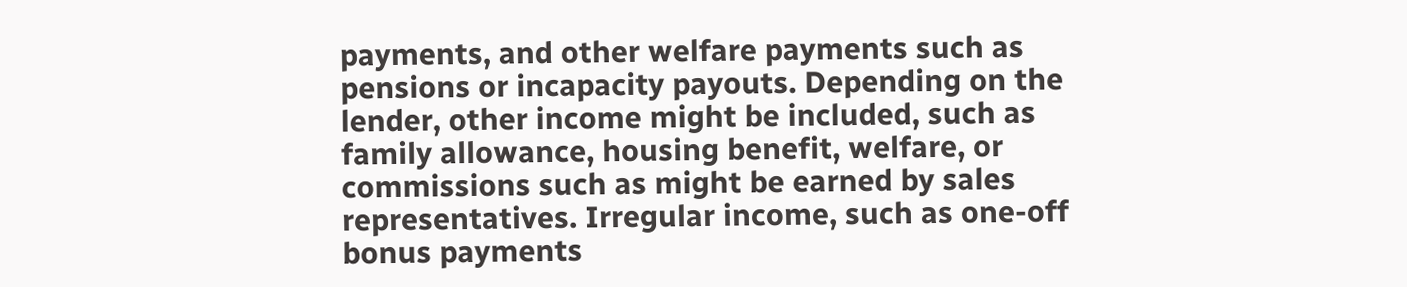payments, and other welfare payments such as pensions or incapacity payouts. Depending on the lender, other income might be included, such as family allowance, housing benefit, welfare, or commissions such as might be earned by sales representatives. Irregular income, such as one-off bonus payments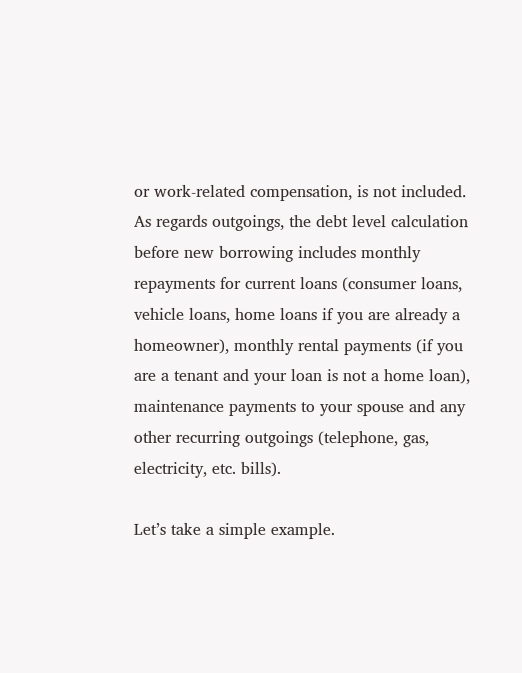or work-related compensation, is not included. As regards outgoings, the debt level calculation before new borrowing includes monthly repayments for current loans (consumer loans, vehicle loans, home loans if you are already a homeowner), monthly rental payments (if you are a tenant and your loan is not a home loan), maintenance payments to your spouse and any other recurring outgoings (telephone, gas, electricity, etc. bills).

Let’s take a simple example.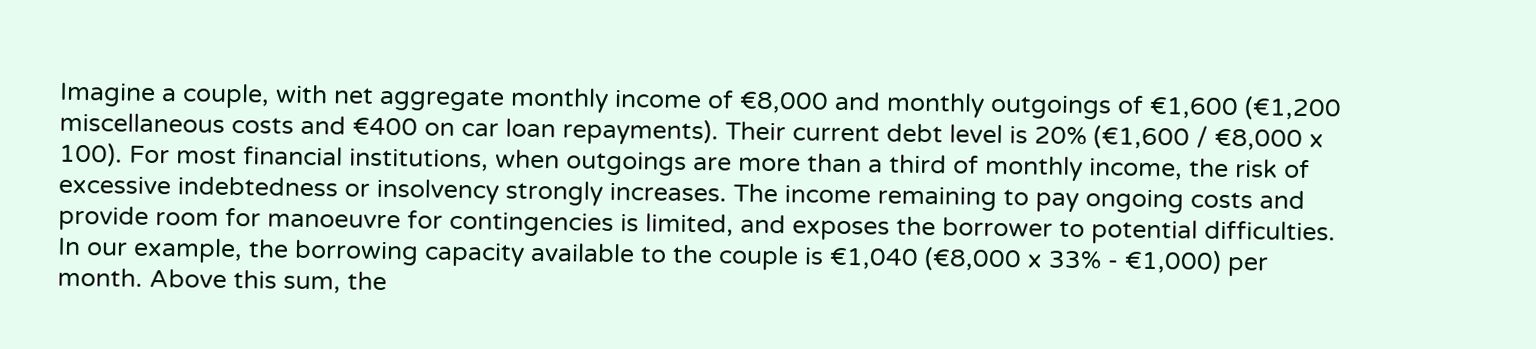Imagine a couple, with net aggregate monthly income of €8,000 and monthly outgoings of €1,600 (€1,200 miscellaneous costs and €400 on car loan repayments). Their current debt level is 20% (€1,600 / €8,000 x 100). For most financial institutions, when outgoings are more than a third of monthly income, the risk of excessive indebtedness or insolvency strongly increases. The income remaining to pay ongoing costs and provide room for manoeuvre for contingencies is limited, and exposes the borrower to potential difficulties. In our example, the borrowing capacity available to the couple is €1,040 (€8,000 x 33% - €1,000) per month. Above this sum, the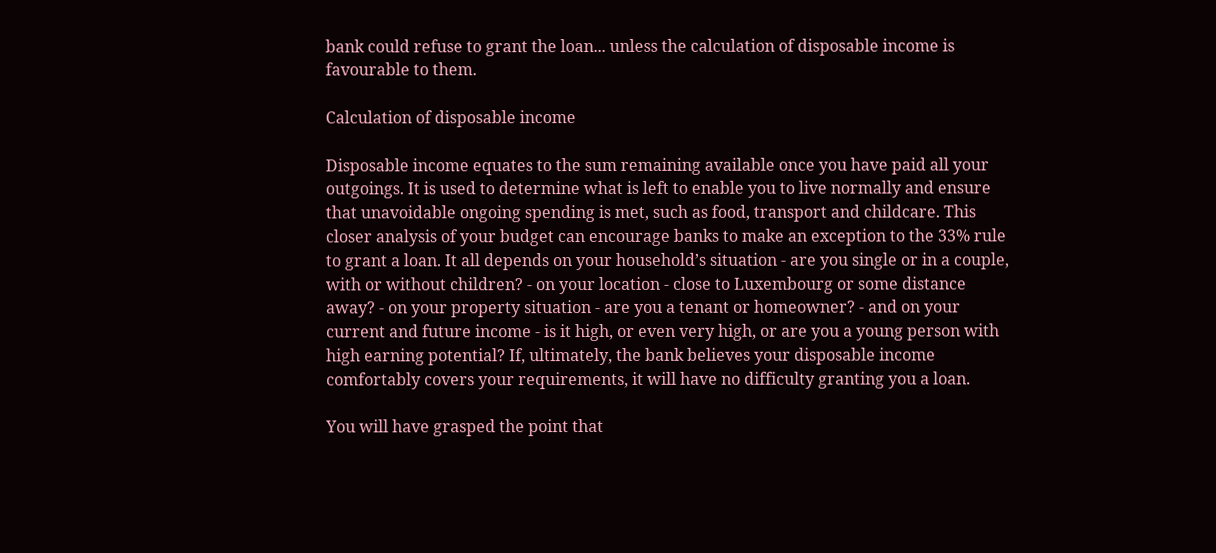bank could refuse to grant the loan... unless the calculation of disposable income is favourable to them.

Calculation of disposable income

Disposable income equates to the sum remaining available once you have paid all your outgoings. It is used to determine what is left to enable you to live normally and ensure that unavoidable ongoing spending is met, such as food, transport and childcare. This closer analysis of your budget can encourage banks to make an exception to the 33% rule to grant a loan. It all depends on your household’s situation - are you single or in a couple, with or without children? - on your location - close to Luxembourg or some distance away? - on your property situation - are you a tenant or homeowner? - and on your current and future income - is it high, or even very high, or are you a young person with high earning potential? If, ultimately, the bank believes your disposable income comfortably covers your requirements, it will have no difficulty granting you a loan.

You will have grasped the point that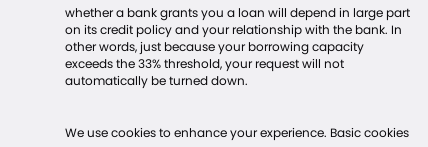whether a bank grants you a loan will depend in large part on its credit policy and your relationship with the bank. In other words, just because your borrowing capacity exceeds the 33% threshold, your request will not automatically be turned down.


We use cookies to enhance your experience. Basic cookies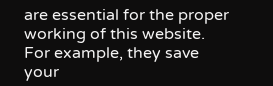are essential for the proper working of this website. For example, they save your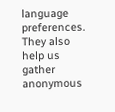language preferences. They also help us gather anonymous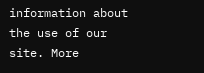information about the use of our site. More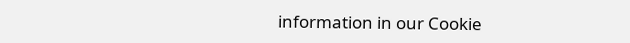information in our Cookie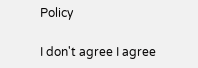Policy

I don't agree I agree